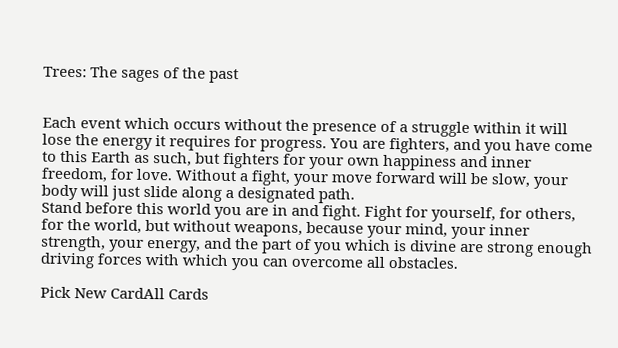Trees: The sages of the past


Each event which occurs without the presence of a struggle within it will lose the energy it requires for progress. You are fighters, and you have come to this Earth as such, but fighters for your own happiness and inner freedom, for love. Without a fight, your move forward will be slow, your body will just slide along a designated path.
Stand before this world you are in and fight. Fight for yourself, for others, for the world, but without weapons, because your mind, your inner strength, your energy, and the part of you which is divine are strong enough driving forces with which you can overcome all obstacles.

Pick New CardAll Cards